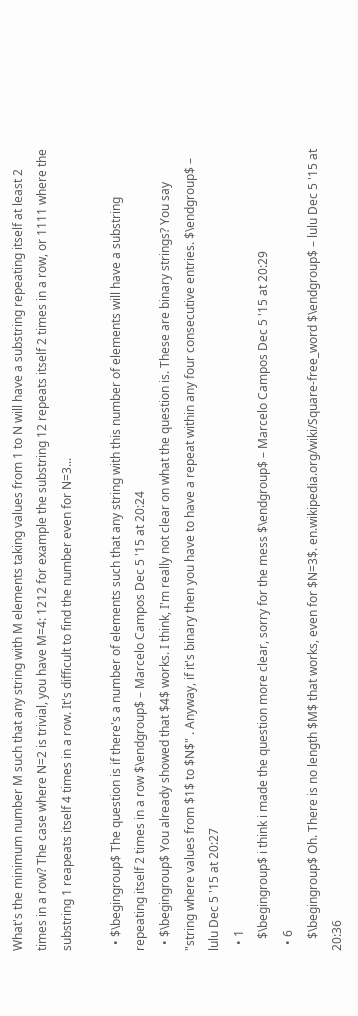What's the minimum number M such that any string with M elements taking values from 1 to N will have a substring repeating itself at least 2 times in a row? The case where N=2 is trivial, you have M=4: 1212 for example the substring 12 repeats itself 2 times in a row, or 1111 where the substring 1 reapeats itself 4 times in a row. It's difficult to find the number even for N=3...

  • $\begingroup$ The question is if there's a number of elements such that any string with this number of elements will have a substring repeating itself 2 times in a row $\endgroup$ – Marcelo Campos Dec 5 '15 at 20:24
  • $\begingroup$ You already showed that $4$ works. I think, I'm really not clear on what the question is. These are binary strings? You say "string where values from $1$ to $N$" . Anyway, if it's binary then you have to have a repeat within any four consecutive entries. $\endgroup$ – lulu Dec 5 '15 at 20:27
  • 1
    $\begingroup$ i think i made the question more clear, sorry for the mess $\endgroup$ – Marcelo Campos Dec 5 '15 at 20:29
  • 6
    $\begingroup$ Oh. There is no length $M$ that works, even for $N=3$. en.wikipedia.org/wiki/Square-free_word $\endgroup$ – lulu Dec 5 '15 at 20:36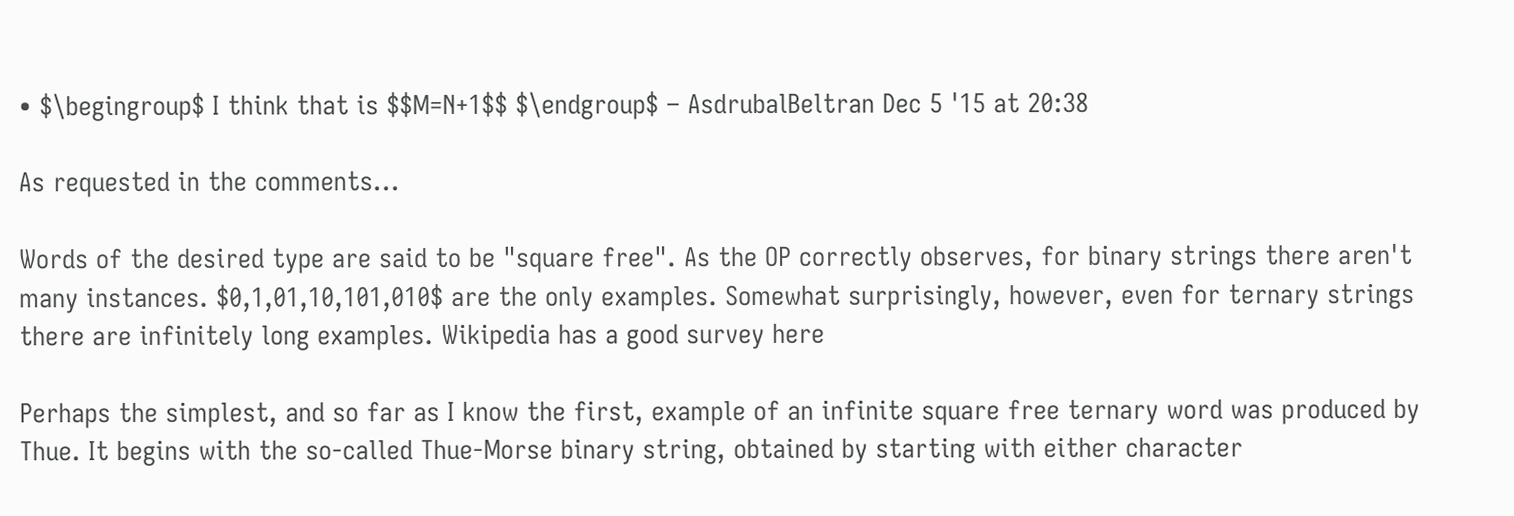• $\begingroup$ I think that is $$M=N+1$$ $\endgroup$ – AsdrubalBeltran Dec 5 '15 at 20:38

As requested in the comments...

Words of the desired type are said to be "square free". As the OP correctly observes, for binary strings there aren't many instances. $0,1,01,10,101,010$ are the only examples. Somewhat surprisingly, however, even for ternary strings there are infinitely long examples. Wikipedia has a good survey here

Perhaps the simplest, and so far as I know the first, example of an infinite square free ternary word was produced by Thue. It begins with the so-called Thue-Morse binary string, obtained by starting with either character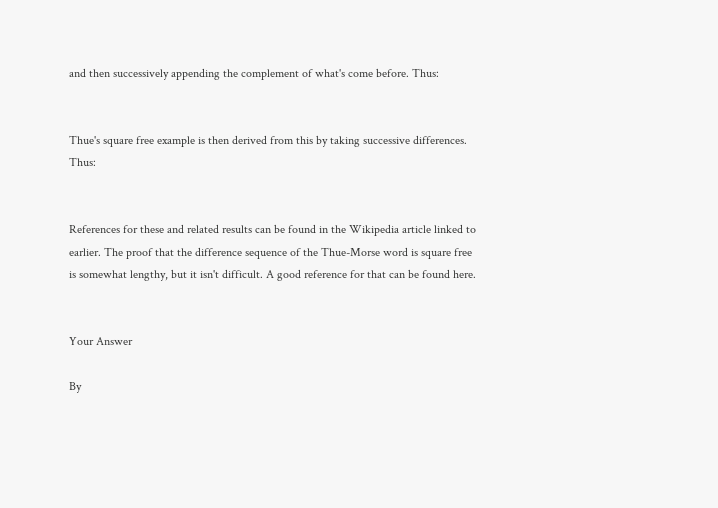and then successively appending the complement of what's come before. Thus:


Thue's square free example is then derived from this by taking successive differences. Thus:


References for these and related results can be found in the Wikipedia article linked to earlier. The proof that the difference sequence of the Thue-Morse word is square free is somewhat lengthy, but it isn't difficult. A good reference for that can be found here.


Your Answer

By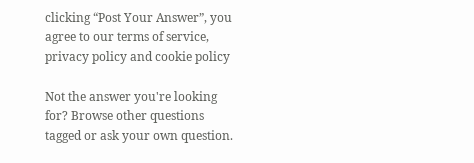clicking “Post Your Answer”, you agree to our terms of service, privacy policy and cookie policy

Not the answer you're looking for? Browse other questions tagged or ask your own question.